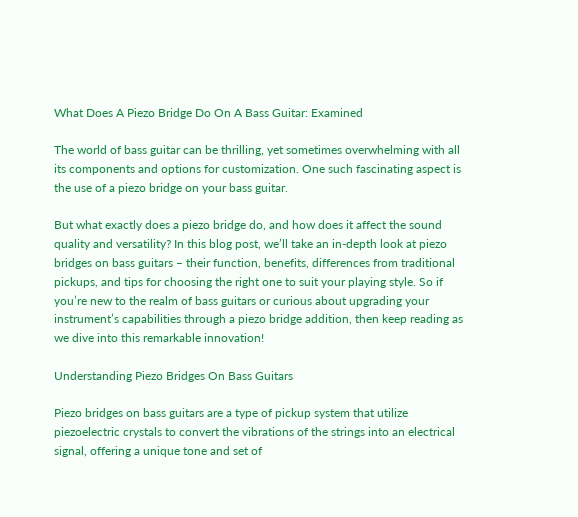What Does A Piezo Bridge Do On A Bass Guitar: Examined

The world of bass guitar can be thrilling, yet sometimes overwhelming with all its components and options for customization. One such fascinating aspect is the use of a piezo bridge on your bass guitar.

But what exactly does a piezo bridge do, and how does it affect the sound quality and versatility? In this blog post, we’ll take an in-depth look at piezo bridges on bass guitars – their function, benefits, differences from traditional pickups, and tips for choosing the right one to suit your playing style. So if you’re new to the realm of bass guitars or curious about upgrading your instrument’s capabilities through a piezo bridge addition, then keep reading as we dive into this remarkable innovation!

Understanding Piezo Bridges On Bass Guitars

Piezo bridges on bass guitars are a type of pickup system that utilize piezoelectric crystals to convert the vibrations of the strings into an electrical signal, offering a unique tone and set of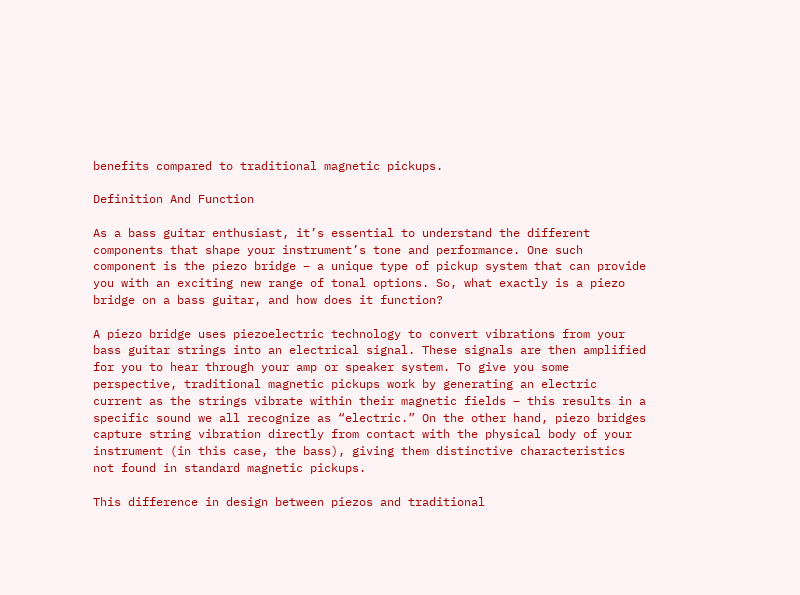benefits compared to traditional magnetic pickups.

Definition And Function

As a bass guitar enthusiast, it’s essential to understand the different components that shape your instrument’s tone and performance. One such component is the piezo bridge – a unique type of pickup system that can provide you with an exciting new range of tonal options. So, what exactly is a piezo bridge on a bass guitar, and how does it function?

A piezo bridge uses piezoelectric technology to convert vibrations from your bass guitar strings into an electrical signal. These signals are then amplified for you to hear through your amp or speaker system. To give you some perspective, traditional magnetic pickups work by generating an electric current as the strings vibrate within their magnetic fields – this results in a specific sound we all recognize as “electric.” On the other hand, piezo bridges capture string vibration directly from contact with the physical body of your instrument (in this case, the bass), giving them distinctive characteristics not found in standard magnetic pickups.

This difference in design between piezos and traditional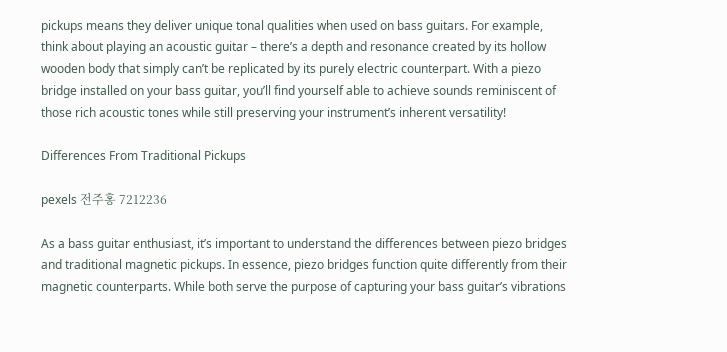pickups means they deliver unique tonal qualities when used on bass guitars. For example, think about playing an acoustic guitar – there’s a depth and resonance created by its hollow wooden body that simply can’t be replicated by its purely electric counterpart. With a piezo bridge installed on your bass guitar, you’ll find yourself able to achieve sounds reminiscent of those rich acoustic tones while still preserving your instrument’s inherent versatility!

Differences From Traditional Pickups

pexels 전주홍 7212236

As a bass guitar enthusiast, it’s important to understand the differences between piezo bridges and traditional magnetic pickups. In essence, piezo bridges function quite differently from their magnetic counterparts. While both serve the purpose of capturing your bass guitar’s vibrations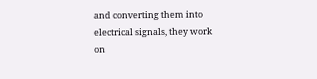and converting them into electrical signals, they work on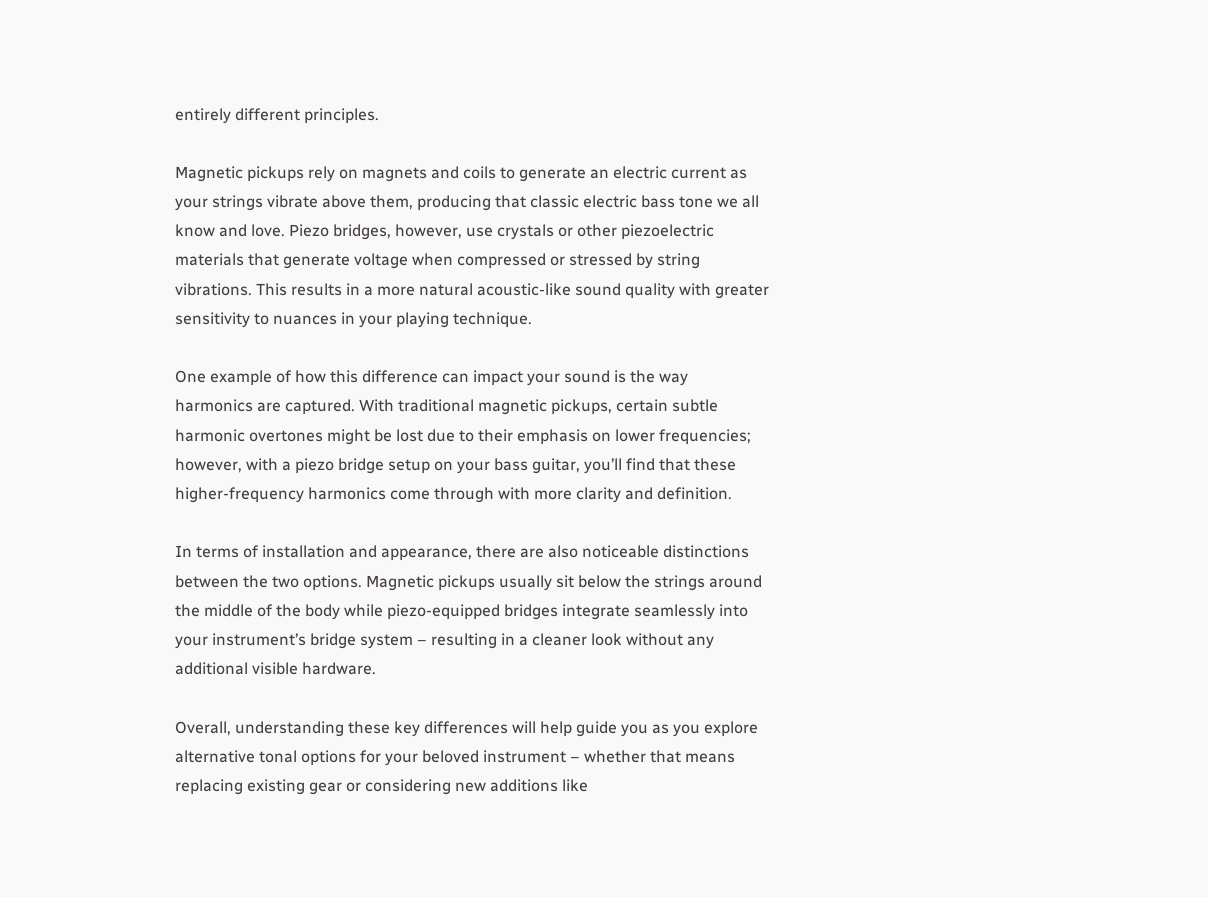entirely different principles.

Magnetic pickups rely on magnets and coils to generate an electric current as your strings vibrate above them, producing that classic electric bass tone we all know and love. Piezo bridges, however, use crystals or other piezoelectric materials that generate voltage when compressed or stressed by string vibrations. This results in a more natural acoustic-like sound quality with greater sensitivity to nuances in your playing technique.

One example of how this difference can impact your sound is the way harmonics are captured. With traditional magnetic pickups, certain subtle harmonic overtones might be lost due to their emphasis on lower frequencies; however, with a piezo bridge setup on your bass guitar, you’ll find that these higher-frequency harmonics come through with more clarity and definition.

In terms of installation and appearance, there are also noticeable distinctions between the two options. Magnetic pickups usually sit below the strings around the middle of the body while piezo-equipped bridges integrate seamlessly into your instrument’s bridge system – resulting in a cleaner look without any additional visible hardware.

Overall, understanding these key differences will help guide you as you explore alternative tonal options for your beloved instrument – whether that means replacing existing gear or considering new additions like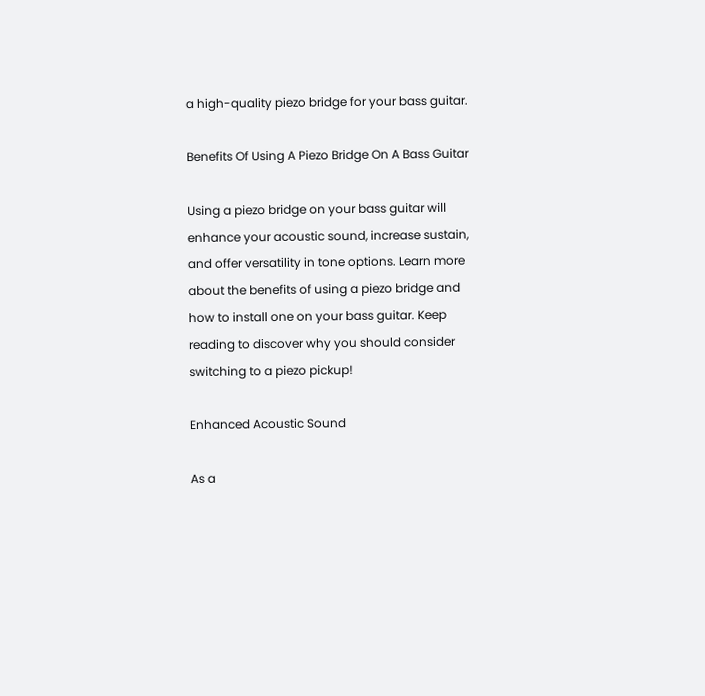a high-quality piezo bridge for your bass guitar.

Benefits Of Using A Piezo Bridge On A Bass Guitar

Using a piezo bridge on your bass guitar will enhance your acoustic sound, increase sustain, and offer versatility in tone options. Learn more about the benefits of using a piezo bridge and how to install one on your bass guitar. Keep reading to discover why you should consider switching to a piezo pickup!

Enhanced Acoustic Sound

As a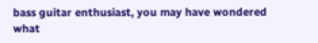bass guitar enthusiast, you may have wondered what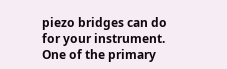piezo bridges can do for your instrument. One of the primary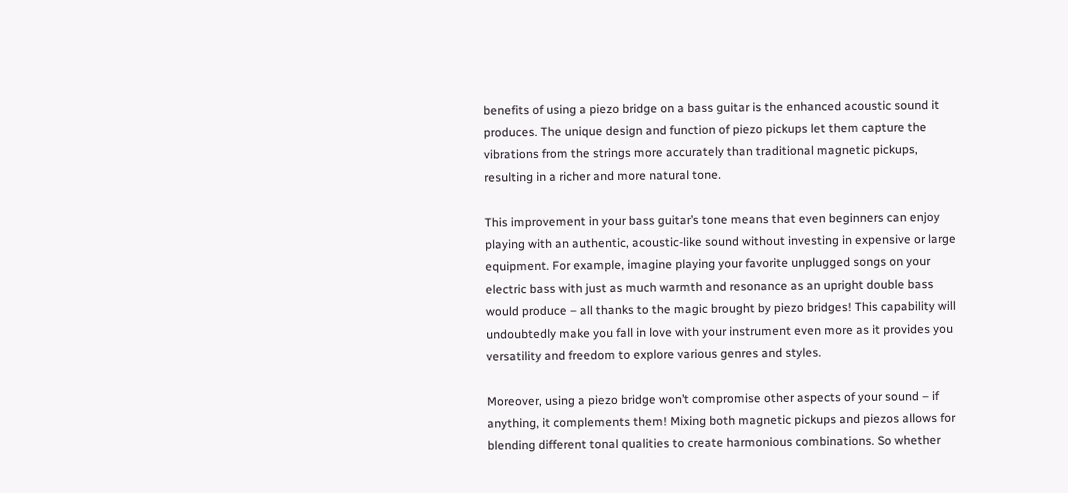benefits of using a piezo bridge on a bass guitar is the enhanced acoustic sound it produces. The unique design and function of piezo pickups let them capture the vibrations from the strings more accurately than traditional magnetic pickups, resulting in a richer and more natural tone.

This improvement in your bass guitar’s tone means that even beginners can enjoy playing with an authentic, acoustic-like sound without investing in expensive or large equipment. For example, imagine playing your favorite unplugged songs on your electric bass with just as much warmth and resonance as an upright double bass would produce – all thanks to the magic brought by piezo bridges! This capability will undoubtedly make you fall in love with your instrument even more as it provides you versatility and freedom to explore various genres and styles.

Moreover, using a piezo bridge won’t compromise other aspects of your sound – if anything, it complements them! Mixing both magnetic pickups and piezos allows for blending different tonal qualities to create harmonious combinations. So whether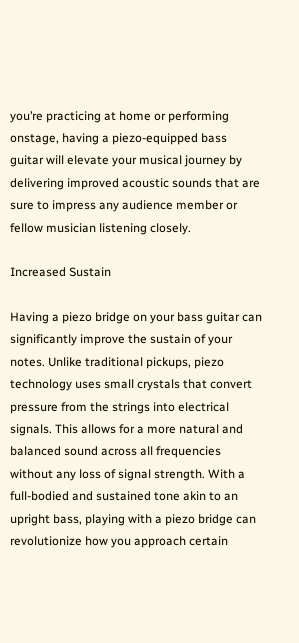you’re practicing at home or performing onstage, having a piezo-equipped bass guitar will elevate your musical journey by delivering improved acoustic sounds that are sure to impress any audience member or fellow musician listening closely.

Increased Sustain

Having a piezo bridge on your bass guitar can significantly improve the sustain of your notes. Unlike traditional pickups, piezo technology uses small crystals that convert pressure from the strings into electrical signals. This allows for a more natural and balanced sound across all frequencies without any loss of signal strength. With a full-bodied and sustained tone akin to an upright bass, playing with a piezo bridge can revolutionize how you approach certain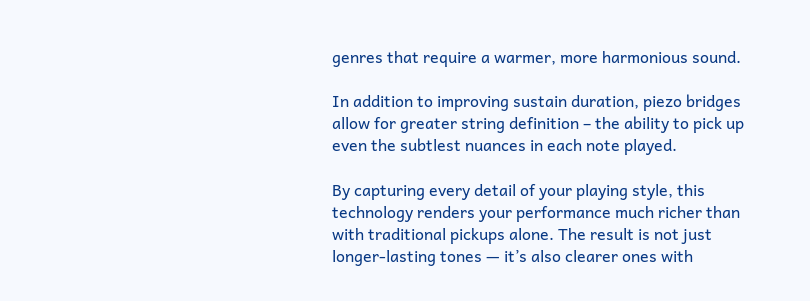genres that require a warmer, more harmonious sound.

In addition to improving sustain duration, piezo bridges allow for greater string definition – the ability to pick up even the subtlest nuances in each note played.

By capturing every detail of your playing style, this technology renders your performance much richer than with traditional pickups alone. The result is not just longer-lasting tones — it’s also clearer ones with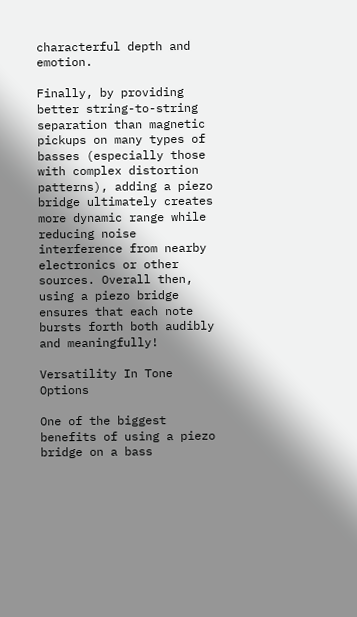characterful depth and emotion.

Finally, by providing better string-to-string separation than magnetic pickups on many types of basses (especially those with complex distortion patterns), adding a piezo bridge ultimately creates more dynamic range while reducing noise interference from nearby electronics or other sources. Overall then, using a piezo bridge ensures that each note bursts forth both audibly and meaningfully!

Versatility In Tone Options

One of the biggest benefits of using a piezo bridge on a bass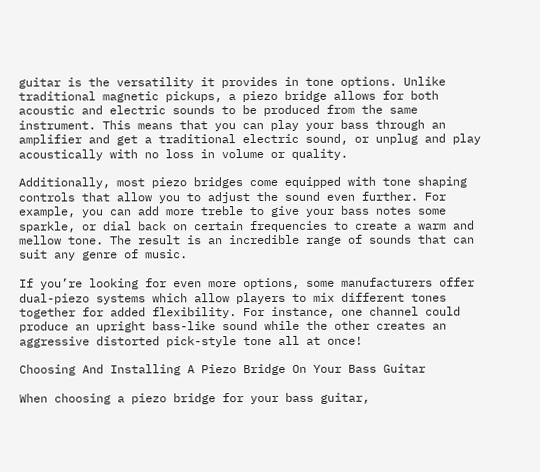guitar is the versatility it provides in tone options. Unlike traditional magnetic pickups, a piezo bridge allows for both acoustic and electric sounds to be produced from the same instrument. This means that you can play your bass through an amplifier and get a traditional electric sound, or unplug and play acoustically with no loss in volume or quality.

Additionally, most piezo bridges come equipped with tone shaping controls that allow you to adjust the sound even further. For example, you can add more treble to give your bass notes some sparkle, or dial back on certain frequencies to create a warm and mellow tone. The result is an incredible range of sounds that can suit any genre of music.

If you’re looking for even more options, some manufacturers offer dual-piezo systems which allow players to mix different tones together for added flexibility. For instance, one channel could produce an upright bass-like sound while the other creates an aggressive distorted pick-style tone all at once!

Choosing And Installing A Piezo Bridge On Your Bass Guitar

When choosing a piezo bridge for your bass guitar,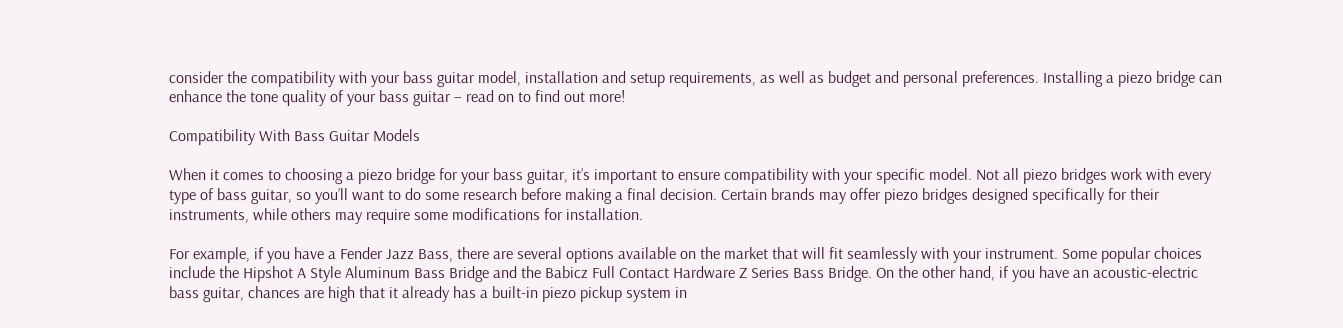consider the compatibility with your bass guitar model, installation and setup requirements, as well as budget and personal preferences. Installing a piezo bridge can enhance the tone quality of your bass guitar – read on to find out more!

Compatibility With Bass Guitar Models

When it comes to choosing a piezo bridge for your bass guitar, it’s important to ensure compatibility with your specific model. Not all piezo bridges work with every type of bass guitar, so you’ll want to do some research before making a final decision. Certain brands may offer piezo bridges designed specifically for their instruments, while others may require some modifications for installation.

For example, if you have a Fender Jazz Bass, there are several options available on the market that will fit seamlessly with your instrument. Some popular choices include the Hipshot A Style Aluminum Bass Bridge and the Babicz Full Contact Hardware Z Series Bass Bridge. On the other hand, if you have an acoustic-electric bass guitar, chances are high that it already has a built-in piezo pickup system in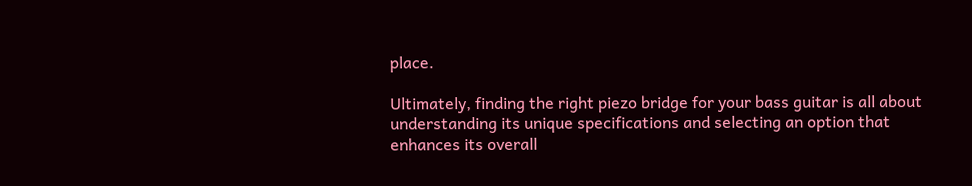place.

Ultimately, finding the right piezo bridge for your bass guitar is all about understanding its unique specifications and selecting an option that enhances its overall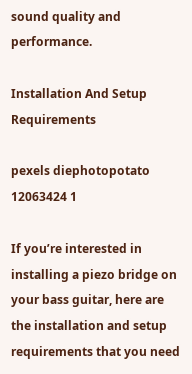sound quality and performance.

Installation And Setup Requirements

pexels diephotopotato 12063424 1

If you’re interested in installing a piezo bridge on your bass guitar, here are the installation and setup requirements that you need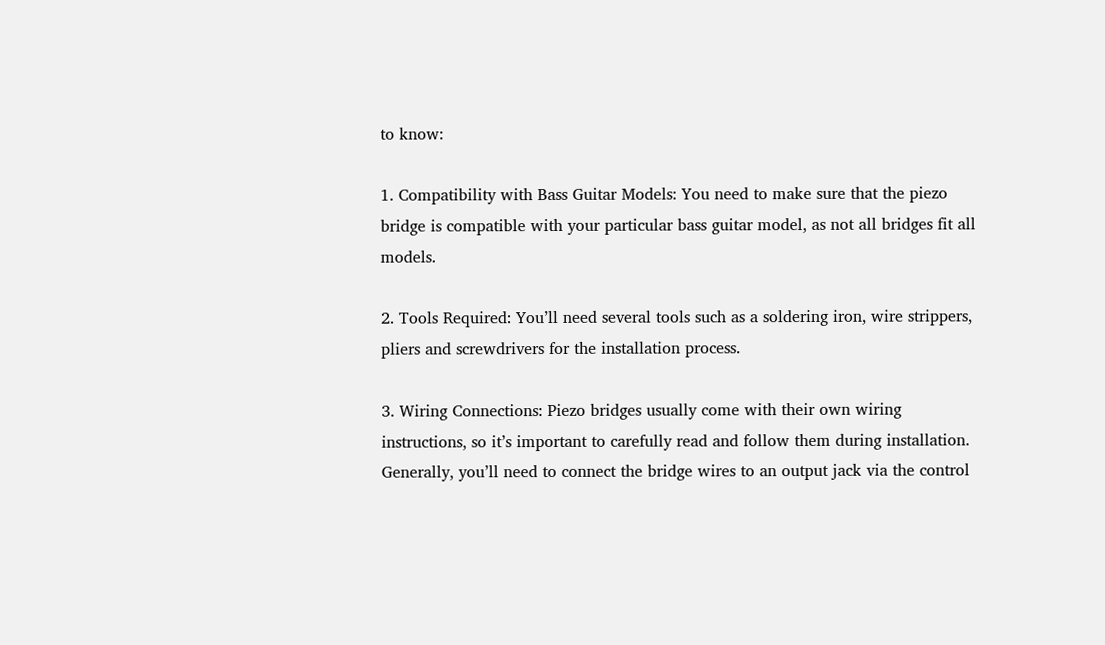to know:

1. Compatibility with Bass Guitar Models: You need to make sure that the piezo bridge is compatible with your particular bass guitar model, as not all bridges fit all models.

2. Tools Required: You’ll need several tools such as a soldering iron, wire strippers, pliers and screwdrivers for the installation process.

3. Wiring Connections: Piezo bridges usually come with their own wiring instructions, so it’s important to carefully read and follow them during installation. Generally, you’ll need to connect the bridge wires to an output jack via the control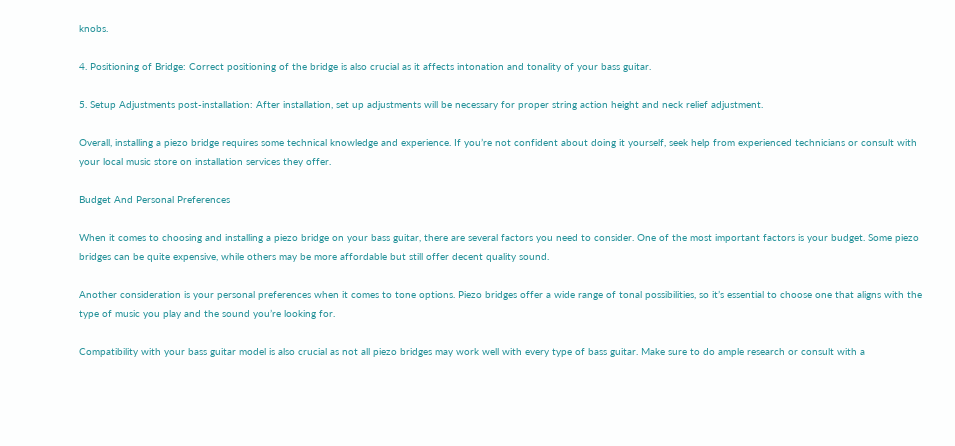knobs.

4. Positioning of Bridge: Correct positioning of the bridge is also crucial as it affects intonation and tonality of your bass guitar.

5. Setup Adjustments post-installation: After installation, set up adjustments will be necessary for proper string action height and neck relief adjustment.

Overall, installing a piezo bridge requires some technical knowledge and experience. If you’re not confident about doing it yourself, seek help from experienced technicians or consult with your local music store on installation services they offer.

Budget And Personal Preferences

When it comes to choosing and installing a piezo bridge on your bass guitar, there are several factors you need to consider. One of the most important factors is your budget. Some piezo bridges can be quite expensive, while others may be more affordable but still offer decent quality sound.

Another consideration is your personal preferences when it comes to tone options. Piezo bridges offer a wide range of tonal possibilities, so it’s essential to choose one that aligns with the type of music you play and the sound you’re looking for.

Compatibility with your bass guitar model is also crucial as not all piezo bridges may work well with every type of bass guitar. Make sure to do ample research or consult with a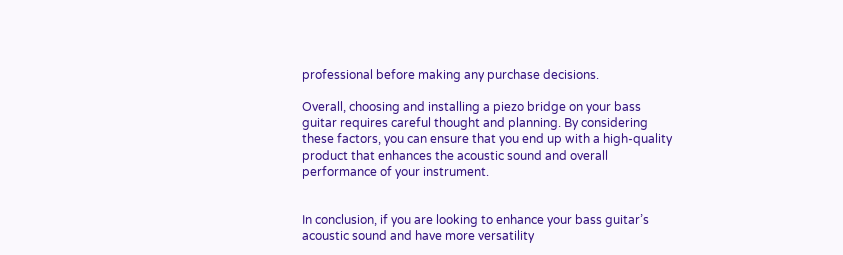professional before making any purchase decisions.

Overall, choosing and installing a piezo bridge on your bass guitar requires careful thought and planning. By considering these factors, you can ensure that you end up with a high-quality product that enhances the acoustic sound and overall performance of your instrument.


In conclusion, if you are looking to enhance your bass guitar’s acoustic sound and have more versatility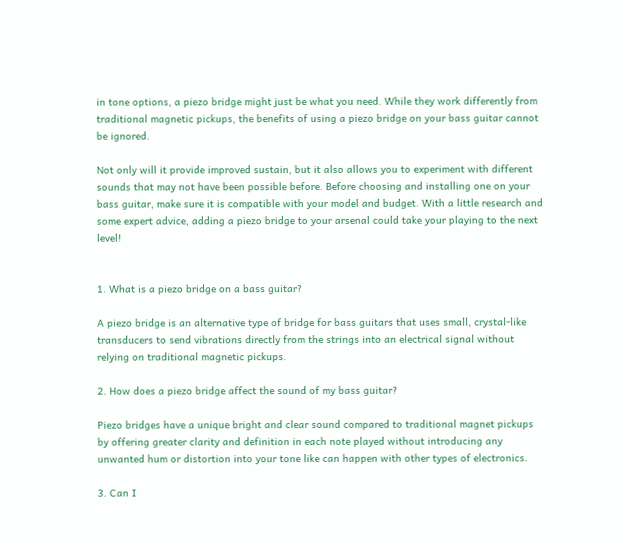in tone options, a piezo bridge might just be what you need. While they work differently from traditional magnetic pickups, the benefits of using a piezo bridge on your bass guitar cannot be ignored.

Not only will it provide improved sustain, but it also allows you to experiment with different sounds that may not have been possible before. Before choosing and installing one on your bass guitar, make sure it is compatible with your model and budget. With a little research and some expert advice, adding a piezo bridge to your arsenal could take your playing to the next level!


1. What is a piezo bridge on a bass guitar?

A piezo bridge is an alternative type of bridge for bass guitars that uses small, crystal-like transducers to send vibrations directly from the strings into an electrical signal without relying on traditional magnetic pickups.

2. How does a piezo bridge affect the sound of my bass guitar?

Piezo bridges have a unique bright and clear sound compared to traditional magnet pickups by offering greater clarity and definition in each note played without introducing any unwanted hum or distortion into your tone like can happen with other types of electronics.

3. Can I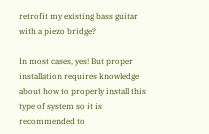retrofit my existing bass guitar with a piezo bridge?

In most cases, yes! But proper installation requires knowledge about how to properly install this type of system so it is recommended to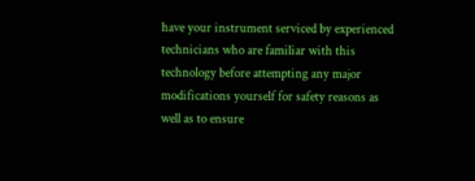have your instrument serviced by experienced technicians who are familiar with this technology before attempting any major modifications yourself for safety reasons as well as to ensure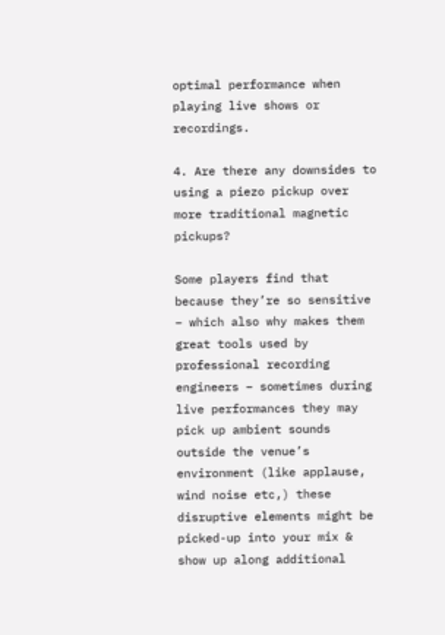optimal performance when playing live shows or recordings.

4. Are there any downsides to using a piezo pickup over more traditional magnetic pickups?

Some players find that because they’re so sensitive – which also why makes them great tools used by professional recording engineers – sometimes during live performances they may pick up ambient sounds outside the venue’s environment (like applause, wind noise etc,) these disruptive elements might be picked-up into your mix & show up along additional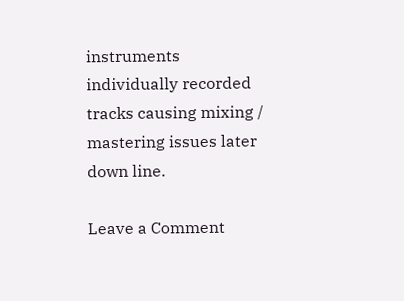instruments individually recorded tracks causing mixing / mastering issues later down line.

Leave a Comment